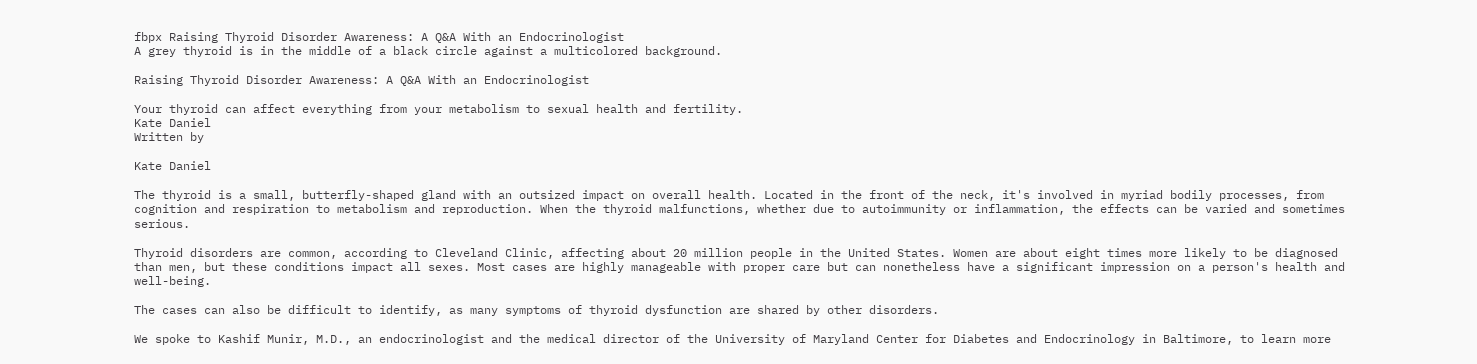fbpx Raising Thyroid Disorder Awareness: A Q&A With an Endocrinologist
A grey thyroid is in the middle of a black circle against a multicolored background.

Raising Thyroid Disorder Awareness: A Q&A With an Endocrinologist

Your thyroid can affect everything from your metabolism to sexual health and fertility.
Kate Daniel
Written by

Kate Daniel

The thyroid is a small, butterfly-shaped gland with an outsized impact on overall health. Located in the front of the neck, it's involved in myriad bodily processes, from cognition and respiration to metabolism and reproduction. When the thyroid malfunctions, whether due to autoimmunity or inflammation, the effects can be varied and sometimes serious.

Thyroid disorders are common, according to Cleveland Clinic, affecting about 20 million people in the United States. Women are about eight times more likely to be diagnosed than men, but these conditions impact all sexes. Most cases are highly manageable with proper care but can nonetheless have a significant impression on a person's health and well-being.

The cases can also be difficult to identify, as many symptoms of thyroid dysfunction are shared by other disorders.

We spoke to Kashif Munir, M.D., an endocrinologist and the medical director of the University of Maryland Center for Diabetes and Endocrinology in Baltimore, to learn more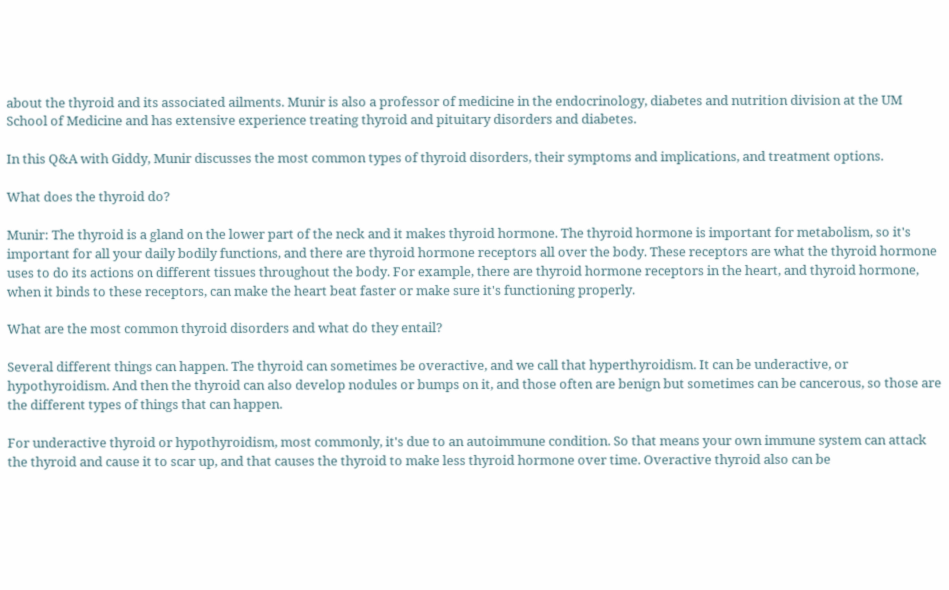about the thyroid and its associated ailments. Munir is also a professor of medicine in the endocrinology, diabetes and nutrition division at the UM School of Medicine and has extensive experience treating thyroid and pituitary disorders and diabetes.

In this Q&A with Giddy, Munir discusses the most common types of thyroid disorders, their symptoms and implications, and treatment options.

What does the thyroid do?

Munir: The thyroid is a gland on the lower part of the neck and it makes thyroid hormone. The thyroid hormone is important for metabolism, so it's important for all your daily bodily functions, and there are thyroid hormone receptors all over the body. These receptors are what the thyroid hormone uses to do its actions on different tissues throughout the body. For example, there are thyroid hormone receptors in the heart, and thyroid hormone, when it binds to these receptors, can make the heart beat faster or make sure it's functioning properly.

What are the most common thyroid disorders and what do they entail?

Several different things can happen. The thyroid can sometimes be overactive, and we call that hyperthyroidism. It can be underactive, or hypothyroidism. And then the thyroid can also develop nodules or bumps on it, and those often are benign but sometimes can be cancerous, so those are the different types of things that can happen.

For underactive thyroid or hypothyroidism, most commonly, it's due to an autoimmune condition. So that means your own immune system can attack the thyroid and cause it to scar up, and that causes the thyroid to make less thyroid hormone over time. Overactive thyroid also can be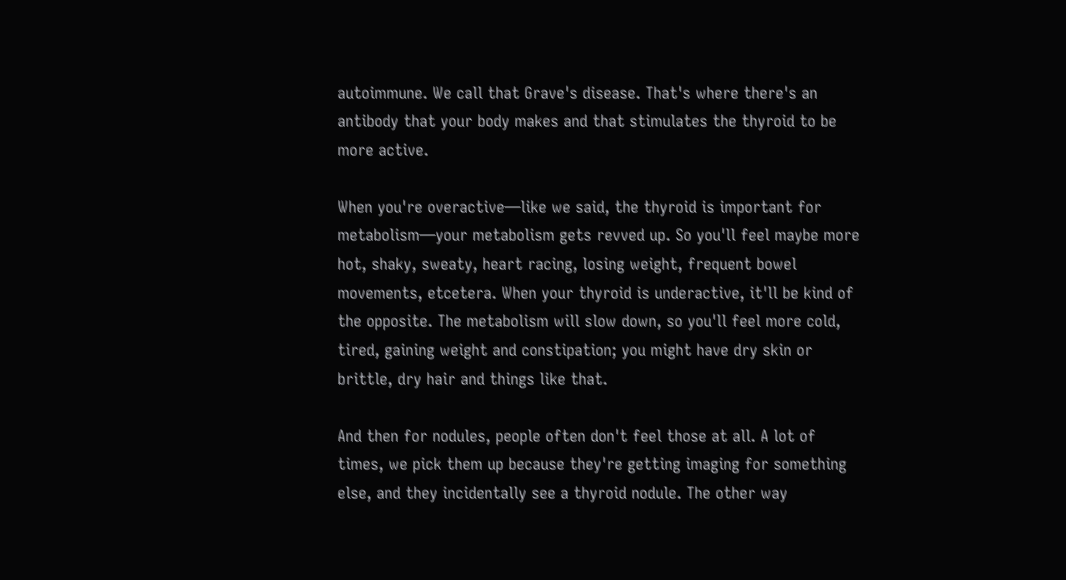autoimmune. We call that Grave's disease. That's where there's an antibody that your body makes and that stimulates the thyroid to be more active.

When you're overactive—like we said, the thyroid is important for metabolism—your metabolism gets revved up. So you'll feel maybe more hot, shaky, sweaty, heart racing, losing weight, frequent bowel movements, etcetera. When your thyroid is underactive, it'll be kind of the opposite. The metabolism will slow down, so you'll feel more cold, tired, gaining weight and constipation; you might have dry skin or brittle, dry hair and things like that.

And then for nodules, people often don't feel those at all. A lot of times, we pick them up because they're getting imaging for something else, and they incidentally see a thyroid nodule. The other way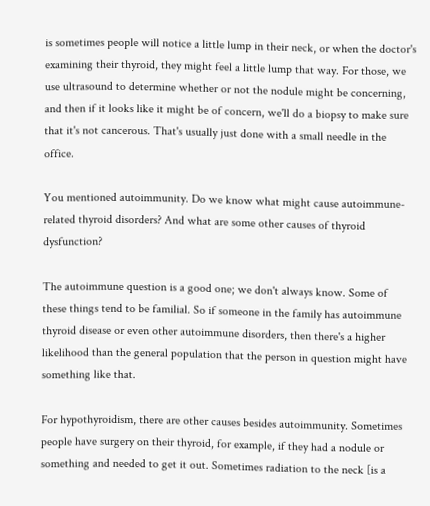is sometimes people will notice a little lump in their neck, or when the doctor's examining their thyroid, they might feel a little lump that way. For those, we use ultrasound to determine whether or not the nodule might be concerning, and then if it looks like it might be of concern, we'll do a biopsy to make sure that it's not cancerous. That's usually just done with a small needle in the office.

You mentioned autoimmunity. Do we know what might cause autoimmune-related thyroid disorders? And what are some other causes of thyroid dysfunction?

The autoimmune question is a good one; we don't always know. Some of these things tend to be familial. So if someone in the family has autoimmune thyroid disease or even other autoimmune disorders, then there's a higher likelihood than the general population that the person in question might have something like that.

For hypothyroidism, there are other causes besides autoimmunity. Sometimes people have surgery on their thyroid, for example, if they had a nodule or something and needed to get it out. Sometimes radiation to the neck [is a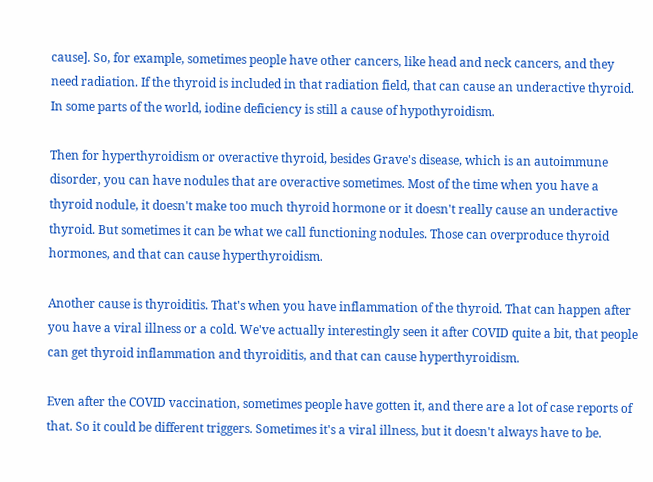cause]. So, for example, sometimes people have other cancers, like head and neck cancers, and they need radiation. If the thyroid is included in that radiation field, that can cause an underactive thyroid. In some parts of the world, iodine deficiency is still a cause of hypothyroidism.

Then for hyperthyroidism or overactive thyroid, besides Grave's disease, which is an autoimmune disorder, you can have nodules that are overactive sometimes. Most of the time when you have a thyroid nodule, it doesn't make too much thyroid hormone or it doesn't really cause an underactive thyroid. But sometimes it can be what we call functioning nodules. Those can overproduce thyroid hormones, and that can cause hyperthyroidism.

Another cause is thyroiditis. That's when you have inflammation of the thyroid. That can happen after you have a viral illness or a cold. We've actually interestingly seen it after COVID quite a bit, that people can get thyroid inflammation and thyroiditis, and that can cause hyperthyroidism.

Even after the COVID vaccination, sometimes people have gotten it, and there are a lot of case reports of that. So it could be different triggers. Sometimes it's a viral illness, but it doesn't always have to be.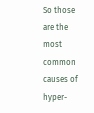So those are the most common causes of hyper-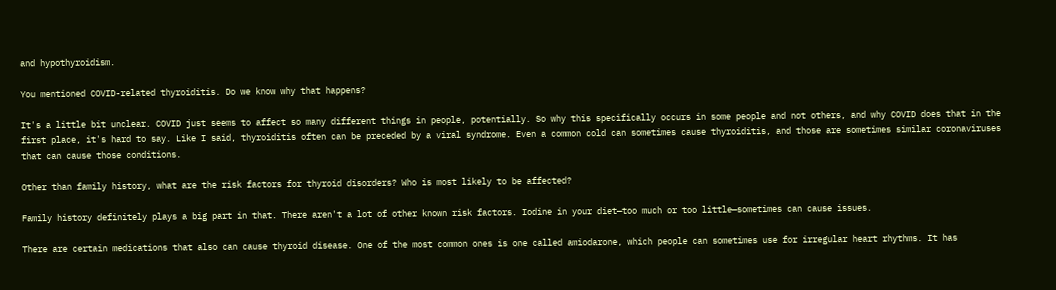and hypothyroidism.

You mentioned COVID-related thyroiditis. Do we know why that happens?

It's a little bit unclear. COVID just seems to affect so many different things in people, potentially. So why this specifically occurs in some people and not others, and why COVID does that in the first place, it's hard to say. Like I said, thyroiditis often can be preceded by a viral syndrome. Even a common cold can sometimes cause thyroiditis, and those are sometimes similar coronaviruses that can cause those conditions.

Other than family history, what are the risk factors for thyroid disorders? Who is most likely to be affected?

Family history definitely plays a big part in that. There aren't a lot of other known risk factors. Iodine in your diet—too much or too little—sometimes can cause issues.

There are certain medications that also can cause thyroid disease. One of the most common ones is one called amiodarone, which people can sometimes use for irregular heart rhythms. It has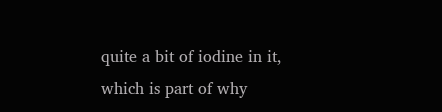quite a bit of iodine in it, which is part of why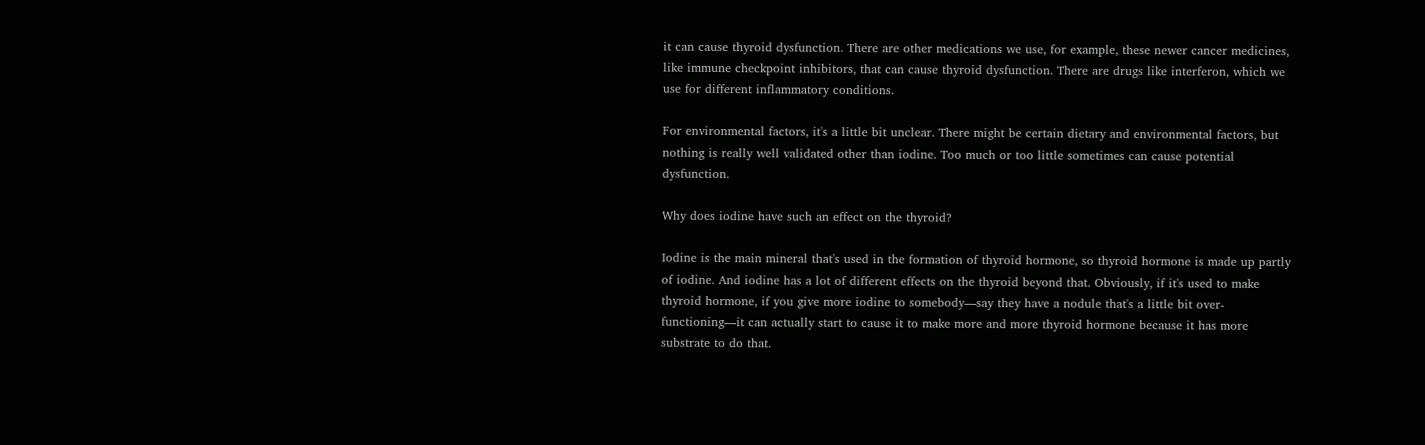it can cause thyroid dysfunction. There are other medications we use, for example, these newer cancer medicines, like immune checkpoint inhibitors, that can cause thyroid dysfunction. There are drugs like interferon, which we use for different inflammatory conditions.

For environmental factors, it's a little bit unclear. There might be certain dietary and environmental factors, but nothing is really well validated other than iodine. Too much or too little sometimes can cause potential dysfunction.

Why does iodine have such an effect on the thyroid?

Iodine is the main mineral that's used in the formation of thyroid hormone, so thyroid hormone is made up partly of iodine. And iodine has a lot of different effects on the thyroid beyond that. Obviously, if it's used to make thyroid hormone, if you give more iodine to somebody—say they have a nodule that's a little bit over-functioning—it can actually start to cause it to make more and more thyroid hormone because it has more substrate to do that.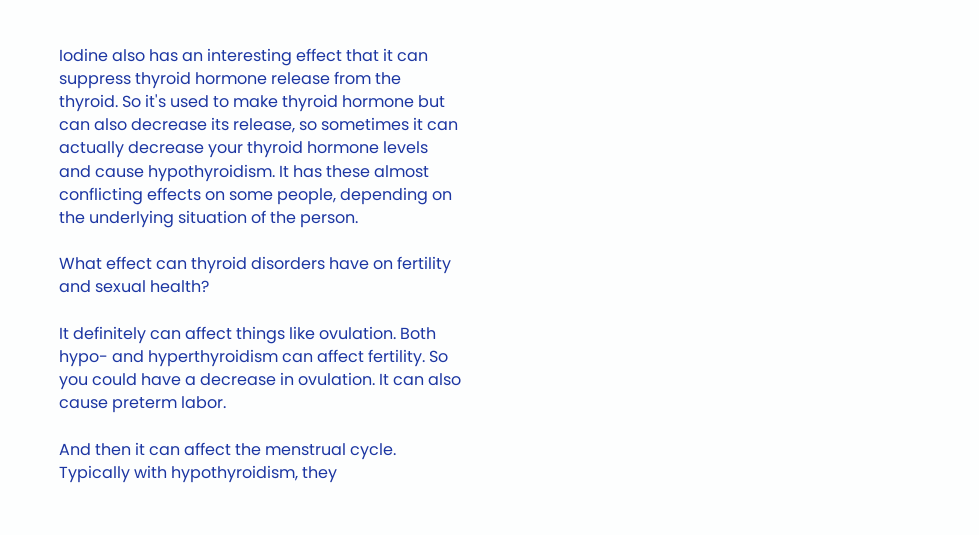Iodine also has an interesting effect that it can suppress thyroid hormone release from the thyroid. So it's used to make thyroid hormone but can also decrease its release, so sometimes it can actually decrease your thyroid hormone levels and cause hypothyroidism. It has these almost conflicting effects on some people, depending on the underlying situation of the person.

What effect can thyroid disorders have on fertility and sexual health?

It definitely can affect things like ovulation. Both hypo- and hyperthyroidism can affect fertility. So you could have a decrease in ovulation. It can also cause preterm labor.

And then it can affect the menstrual cycle. Typically with hypothyroidism, they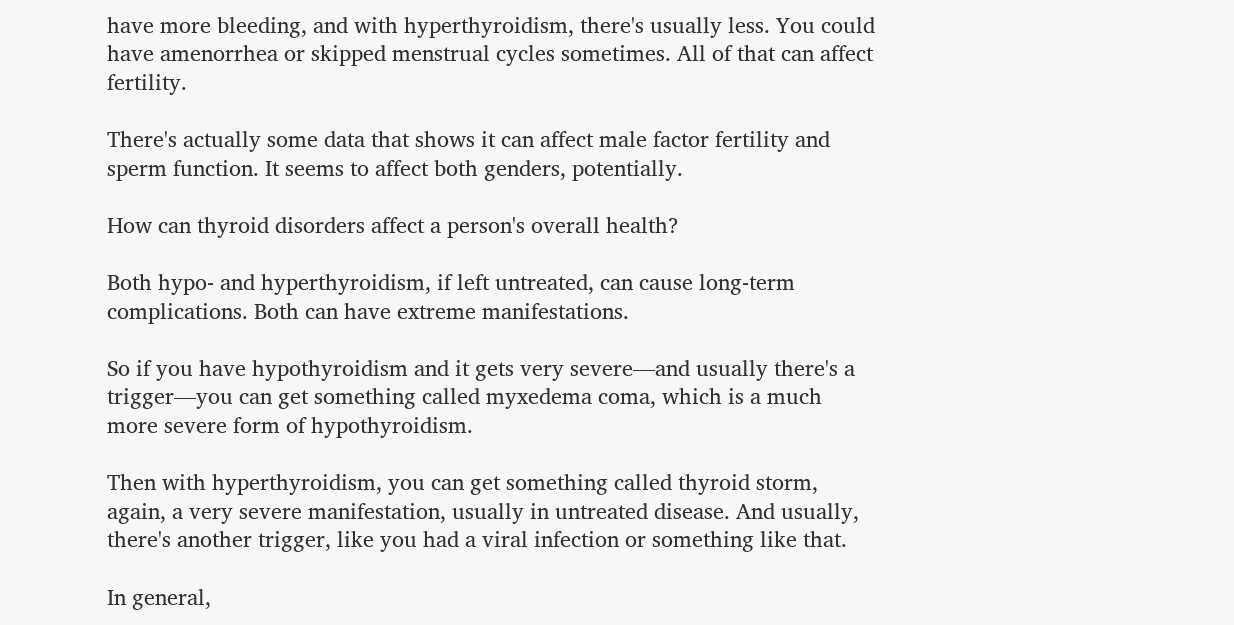have more bleeding, and with hyperthyroidism, there's usually less. You could have amenorrhea or skipped menstrual cycles sometimes. All of that can affect fertility.

There's actually some data that shows it can affect male factor fertility and sperm function. It seems to affect both genders, potentially.

How can thyroid disorders affect a person's overall health?

Both hypo- and hyperthyroidism, if left untreated, can cause long-term complications. Both can have extreme manifestations.

So if you have hypothyroidism and it gets very severe—and usually there's a trigger—you can get something called myxedema coma, which is a much more severe form of hypothyroidism.

Then with hyperthyroidism, you can get something called thyroid storm, again, a very severe manifestation, usually in untreated disease. And usually, there's another trigger, like you had a viral infection or something like that.

In general,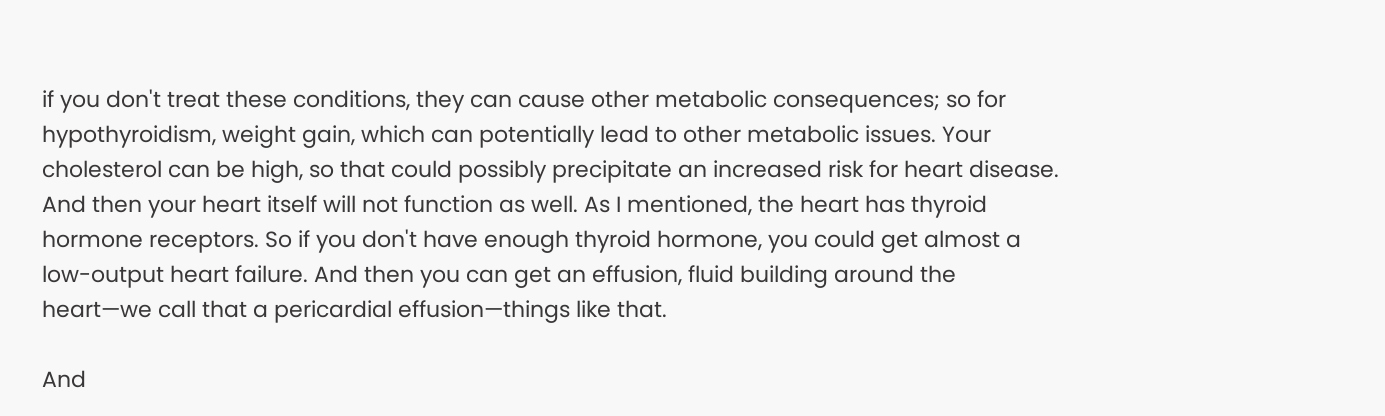if you don't treat these conditions, they can cause other metabolic consequences; so for hypothyroidism, weight gain, which can potentially lead to other metabolic issues. Your cholesterol can be high, so that could possibly precipitate an increased risk for heart disease. And then your heart itself will not function as well. As I mentioned, the heart has thyroid hormone receptors. So if you don't have enough thyroid hormone, you could get almost a low-output heart failure. And then you can get an effusion, fluid building around the heart—we call that a pericardial effusion—things like that.

And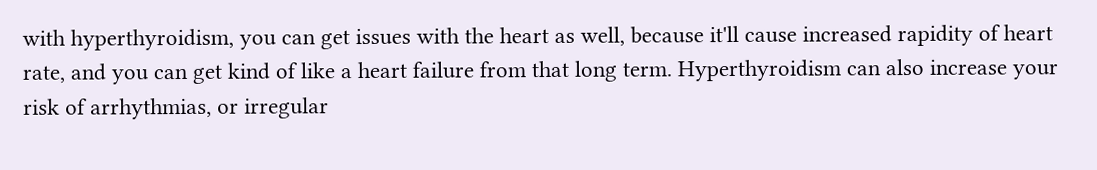with hyperthyroidism, you can get issues with the heart as well, because it'll cause increased rapidity of heart rate, and you can get kind of like a heart failure from that long term. Hyperthyroidism can also increase your risk of arrhythmias, or irregular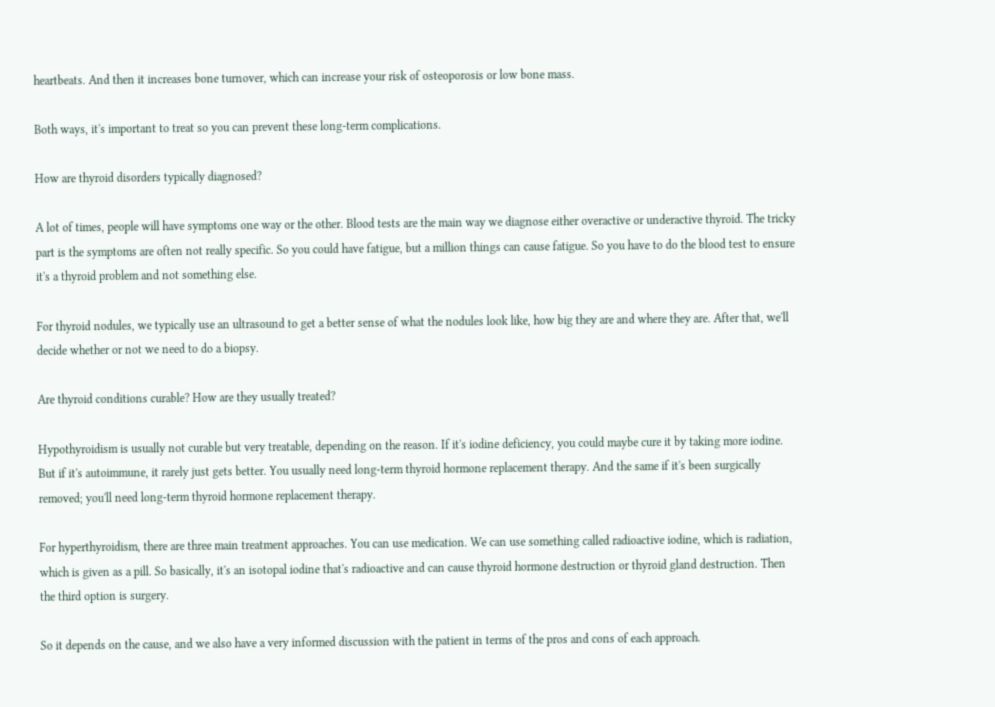heartbeats. And then it increases bone turnover, which can increase your risk of osteoporosis or low bone mass.

Both ways, it's important to treat so you can prevent these long-term complications.

How are thyroid disorders typically diagnosed?

A lot of times, people will have symptoms one way or the other. Blood tests are the main way we diagnose either overactive or underactive thyroid. The tricky part is the symptoms are often not really specific. So you could have fatigue, but a million things can cause fatigue. So you have to do the blood test to ensure it's a thyroid problem and not something else.

For thyroid nodules, we typically use an ultrasound to get a better sense of what the nodules look like, how big they are and where they are. After that, we'll decide whether or not we need to do a biopsy.

Are thyroid conditions curable? How are they usually treated?

Hypothyroidism is usually not curable but very treatable, depending on the reason. If it's iodine deficiency, you could maybe cure it by taking more iodine. But if it's autoimmune, it rarely just gets better. You usually need long-term thyroid hormone replacement therapy. And the same if it's been surgically removed; you'll need long-term thyroid hormone replacement therapy.

For hyperthyroidism, there are three main treatment approaches. You can use medication. We can use something called radioactive iodine, which is radiation, which is given as a pill. So basically, it's an isotopal iodine that's radioactive and can cause thyroid hormone destruction or thyroid gland destruction. Then the third option is surgery.

So it depends on the cause, and we also have a very informed discussion with the patient in terms of the pros and cons of each approach.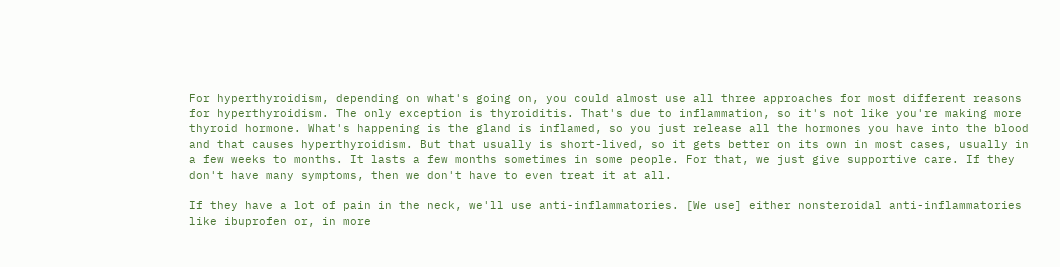For hyperthyroidism, depending on what's going on, you could almost use all three approaches for most different reasons for hyperthyroidism. The only exception is thyroiditis. That's due to inflammation, so it's not like you're making more thyroid hormone. What's happening is the gland is inflamed, so you just release all the hormones you have into the blood and that causes hyperthyroidism. But that usually is short-lived, so it gets better on its own in most cases, usually in a few weeks to months. It lasts a few months sometimes in some people. For that, we just give supportive care. If they don't have many symptoms, then we don't have to even treat it at all.

If they have a lot of pain in the neck, we'll use anti-inflammatories. [We use] either nonsteroidal anti-inflammatories like ibuprofen or, in more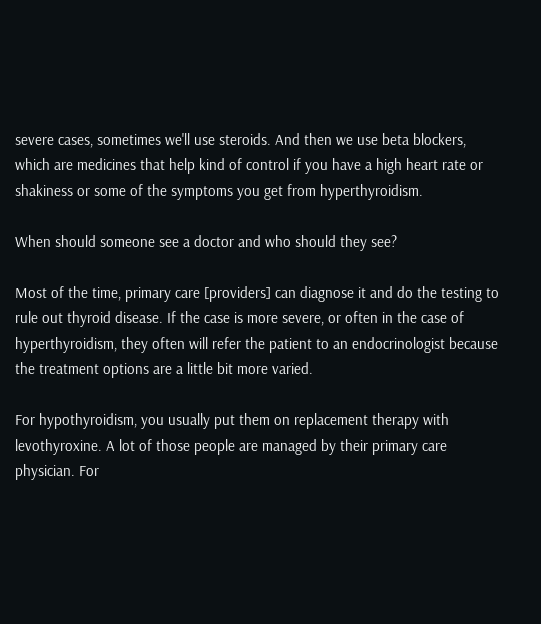severe cases, sometimes we'll use steroids. And then we use beta blockers, which are medicines that help kind of control if you have a high heart rate or shakiness or some of the symptoms you get from hyperthyroidism.

When should someone see a doctor and who should they see?

Most of the time, primary care [providers] can diagnose it and do the testing to rule out thyroid disease. If the case is more severe, or often in the case of hyperthyroidism, they often will refer the patient to an endocrinologist because the treatment options are a little bit more varied.

For hypothyroidism, you usually put them on replacement therapy with levothyroxine. A lot of those people are managed by their primary care physician. For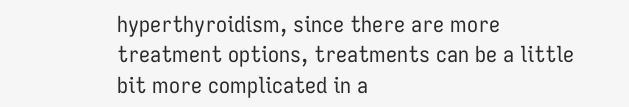hyperthyroidism, since there are more treatment options, treatments can be a little bit more complicated in a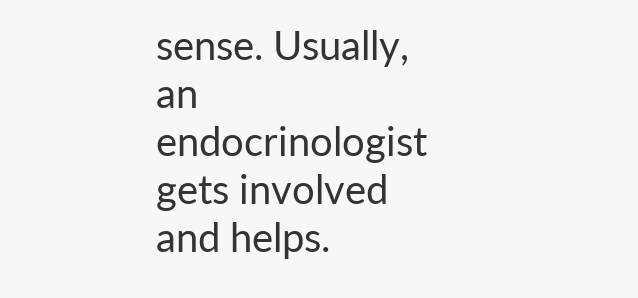sense. Usually, an endocrinologist gets involved and helps.